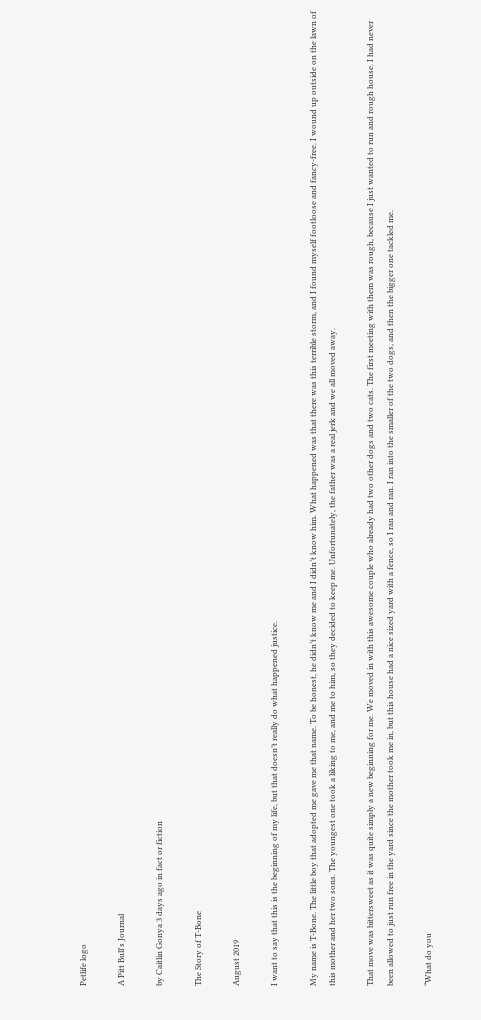Petlife logo

A Pitt Bull's Journal

by Caitlin Gonya 3 days ago in fact or fiction

The Story of T-Bone

August 2019

I want to say that this is the beginning of my life, but that doesn’t really do what happened justice.

My name is T-Bone. The little boy that adopted me gave me that name. To be honest, he didn’t know me and I didn’t know him. What happened was that there was this terrible storm, and I found myself footloose and fancy-free. I wound up outside on the lawn of this mother and her two sons. The youngest one took a liking to me, and me to him, so they decided to keep me. Unfortunately, the father was a real jerk and we all moved away.

That move was bittersweet as it was quite simply a new beginning for me. We moved in with this awesome couple who already had two other dogs and two cats. The first meeting with them was rough, because I just wanted to run and rough house. I had never been allowed to just run free in the yard since the mother took me in, but this house had a nice sized yard with a fence, so I ran and ran. I ran into the smaller of the two dogs, and then the bigger one tackled me.

“What do you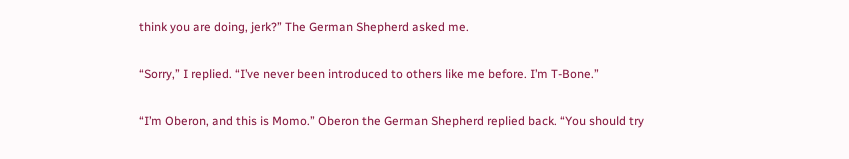think you are doing, jerk?” The German Shepherd asked me.

“Sorry,” I replied. “I’ve never been introduced to others like me before. I’m T-Bone.”

“I’m Oberon, and this is Momo.” Oberon the German Shepherd replied back. “You should try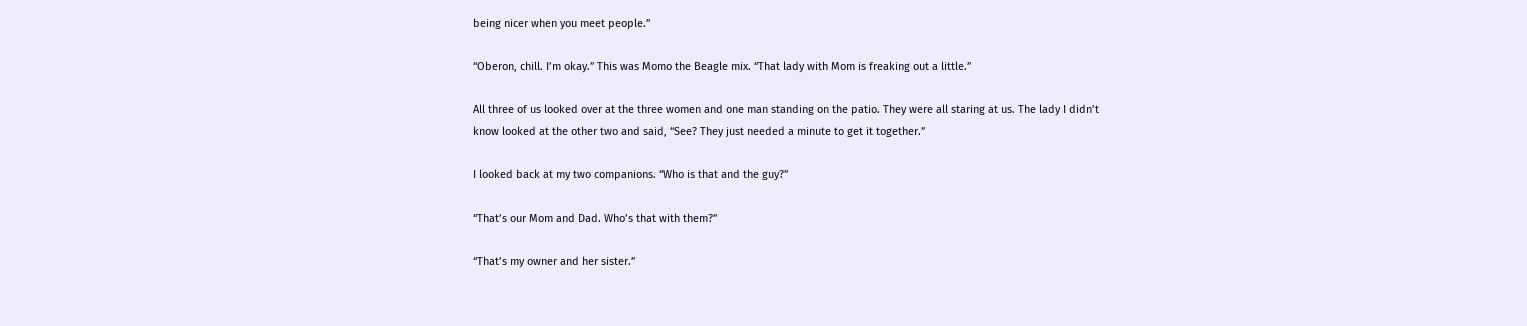being nicer when you meet people.”

“Oberon, chill. I’m okay.” This was Momo the Beagle mix. “That lady with Mom is freaking out a little.”

All three of us looked over at the three women and one man standing on the patio. They were all staring at us. The lady I didn’t know looked at the other two and said, “See? They just needed a minute to get it together.”

I looked back at my two companions. “Who is that and the guy?”

“That’s our Mom and Dad. Who’s that with them?”

“That’s my owner and her sister.”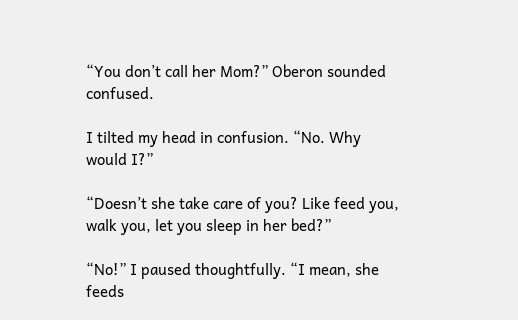“You don’t call her Mom?” Oberon sounded confused.

I tilted my head in confusion. “No. Why would I?”

“Doesn’t she take care of you? Like feed you, walk you, let you sleep in her bed?”

“No!” I paused thoughtfully. “I mean, she feeds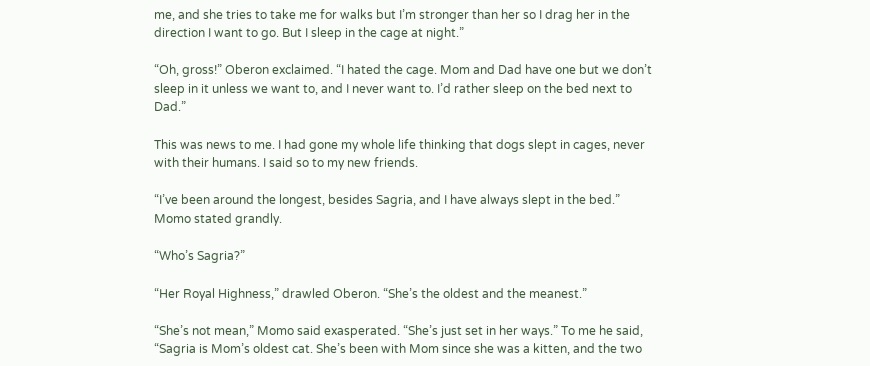me, and she tries to take me for walks but I’m stronger than her so I drag her in the direction I want to go. But I sleep in the cage at night.”

“Oh, gross!” Oberon exclaimed. “I hated the cage. Mom and Dad have one but we don’t sleep in it unless we want to, and I never want to. I’d rather sleep on the bed next to Dad.”

This was news to me. I had gone my whole life thinking that dogs slept in cages, never with their humans. I said so to my new friends.

“I’ve been around the longest, besides Sagria, and I have always slept in the bed.” Momo stated grandly.

“Who’s Sagria?”

“Her Royal Highness,” drawled Oberon. “She’s the oldest and the meanest.”

“She’s not mean,” Momo said exasperated. “She’s just set in her ways.” To me he said, “Sagria is Mom’s oldest cat. She’s been with Mom since she was a kitten, and the two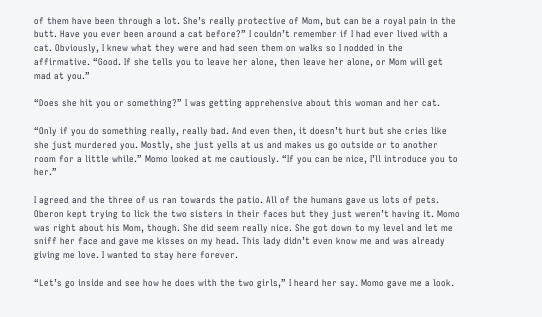of them have been through a lot. She’s really protective of Mom, but can be a royal pain in the butt. Have you ever been around a cat before?” I couldn’t remember if I had ever lived with a cat. Obviously, I knew what they were and had seen them on walks so I nodded in the affirmative. “Good. If she tells you to leave her alone, then leave her alone, or Mom will get mad at you.”

“Does she hit you or something?” I was getting apprehensive about this woman and her cat.

“Only if you do something really, really bad. And even then, it doesn’t hurt but she cries like she just murdered you. Mostly, she just yells at us and makes us go outside or to another room for a little while.” Momo looked at me cautiously. “If you can be nice, I’ll introduce you to her.”

I agreed and the three of us ran towards the patio. All of the humans gave us lots of pets. Oberon kept trying to lick the two sisters in their faces but they just weren’t having it. Momo was right about his Mom, though. She did seem really nice. She got down to my level and let me sniff her face and gave me kisses on my head. This lady didn’t even know me and was already giving me love. I wanted to stay here forever.

“Let’s go inside and see how he does with the two girls,” I heard her say. Momo gave me a look.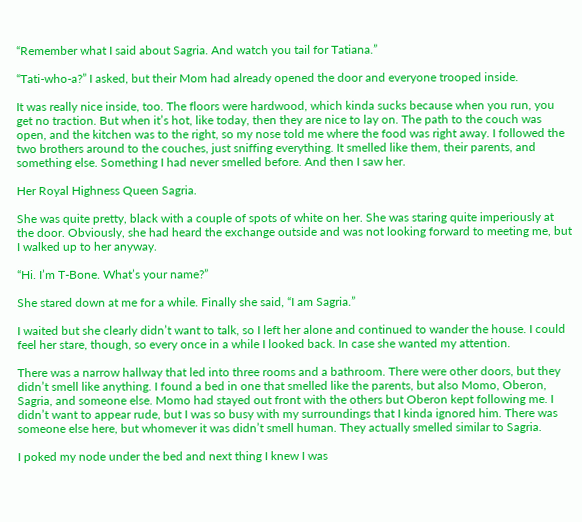“Remember what I said about Sagria. And watch you tail for Tatiana.”

“Tati-who-a?” I asked, but their Mom had already opened the door and everyone trooped inside.

It was really nice inside, too. The floors were hardwood, which kinda sucks because when you run, you get no traction. But when it’s hot, like today, then they are nice to lay on. The path to the couch was open, and the kitchen was to the right, so my nose told me where the food was right away. I followed the two brothers around to the couches, just sniffing everything. It smelled like them, their parents, and something else. Something I had never smelled before. And then I saw her.

Her Royal Highness Queen Sagria.

She was quite pretty, black with a couple of spots of white on her. She was staring quite imperiously at the door. Obviously, she had heard the exchange outside and was not looking forward to meeting me, but I walked up to her anyway.

“Hi. I’m T-Bone. What’s your name?”

She stared down at me for a while. Finally she said, “I am Sagria.”

I waited but she clearly didn’t want to talk, so I left her alone and continued to wander the house. I could feel her stare, though, so every once in a while I looked back. In case she wanted my attention.

There was a narrow hallway that led into three rooms and a bathroom. There were other doors, but they didn’t smell like anything. I found a bed in one that smelled like the parents, but also Momo, Oberon, Sagria, and someone else. Momo had stayed out front with the others but Oberon kept following me. I didn’t want to appear rude, but I was so busy with my surroundings that I kinda ignored him. There was someone else here, but whomever it was didn’t smell human. They actually smelled similar to Sagria.

I poked my node under the bed and next thing I knew I was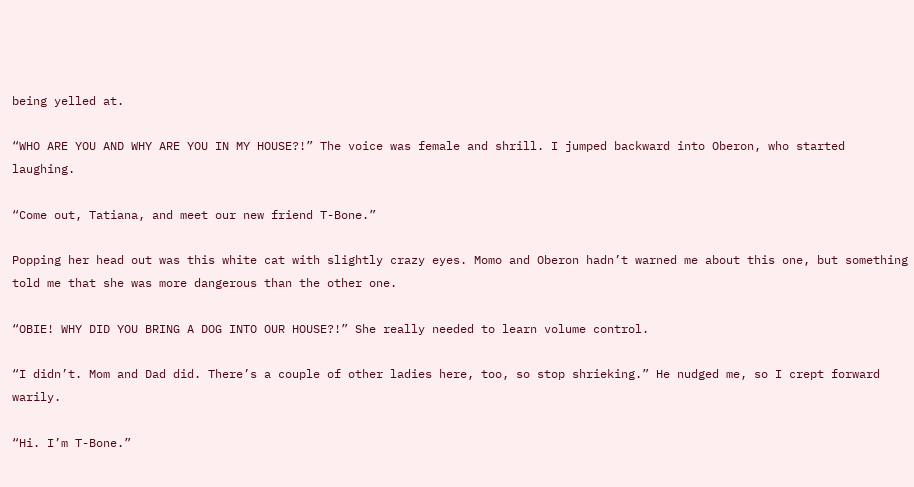being yelled at.

“WHO ARE YOU AND WHY ARE YOU IN MY HOUSE?!” The voice was female and shrill. I jumped backward into Oberon, who started laughing.

“Come out, Tatiana, and meet our new friend T-Bone.”

Popping her head out was this white cat with slightly crazy eyes. Momo and Oberon hadn’t warned me about this one, but something told me that she was more dangerous than the other one.

“OBIE! WHY DID YOU BRING A DOG INTO OUR HOUSE?!” She really needed to learn volume control.

“I didn’t. Mom and Dad did. There’s a couple of other ladies here, too, so stop shrieking.” He nudged me, so I crept forward warily.

“Hi. I’m T-Bone.”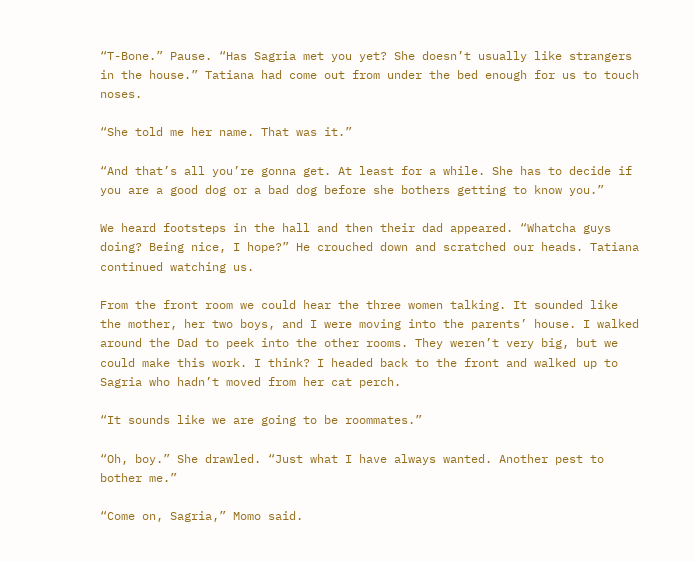“T-Bone.” Pause. “Has Sagria met you yet? She doesn’t usually like strangers in the house.” Tatiana had come out from under the bed enough for us to touch noses.

“She told me her name. That was it.”

“And that’s all you’re gonna get. At least for a while. She has to decide if you are a good dog or a bad dog before she bothers getting to know you.”

We heard footsteps in the hall and then their dad appeared. “Whatcha guys doing? Being nice, I hope?” He crouched down and scratched our heads. Tatiana continued watching us.

From the front room we could hear the three women talking. It sounded like the mother, her two boys, and I were moving into the parents’ house. I walked around the Dad to peek into the other rooms. They weren’t very big, but we could make this work. I think? I headed back to the front and walked up to Sagria who hadn’t moved from her cat perch.

“It sounds like we are going to be roommates.”

“Oh, boy.” She drawled. “Just what I have always wanted. Another pest to bother me.”

“Come on, Sagria,” Momo said.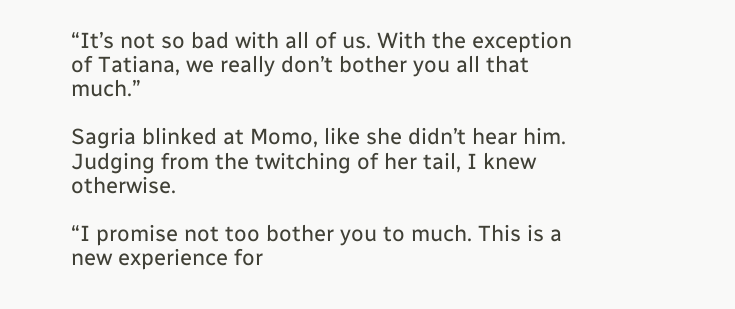“It’s not so bad with all of us. With the exception of Tatiana, we really don’t bother you all that much.”

Sagria blinked at Momo, like she didn’t hear him. Judging from the twitching of her tail, I knew otherwise.

“I promise not too bother you to much. This is a new experience for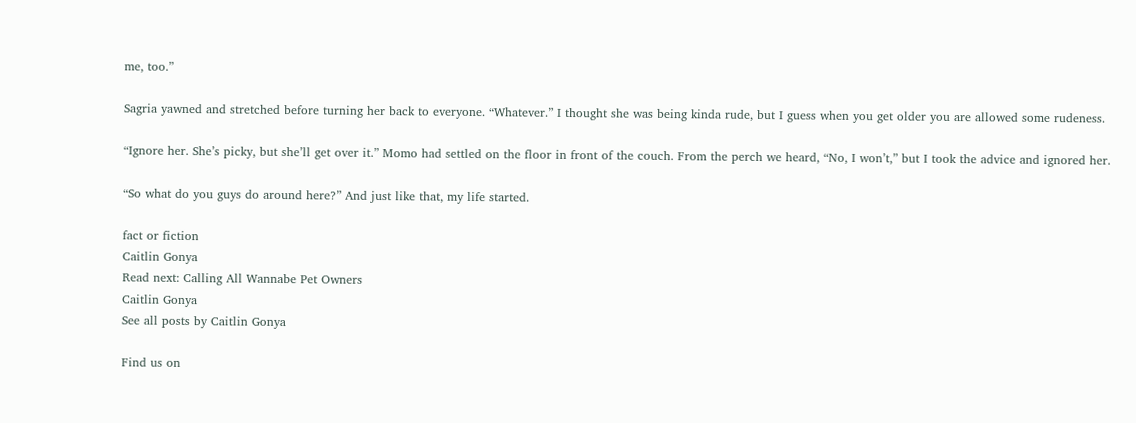me, too.”

Sagria yawned and stretched before turning her back to everyone. “Whatever.” I thought she was being kinda rude, but I guess when you get older you are allowed some rudeness.

“Ignore her. She’s picky, but she’ll get over it.” Momo had settled on the floor in front of the couch. From the perch we heard, “No, I won’t,” but I took the advice and ignored her.

“So what do you guys do around here?” And just like that, my life started.

fact or fiction
Caitlin Gonya
Read next: Calling All Wannabe Pet Owners
Caitlin Gonya
See all posts by Caitlin Gonya

Find us on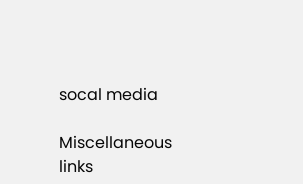socal media

Miscellaneous links